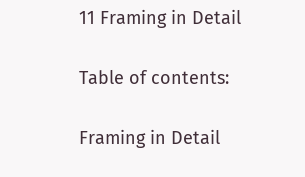11 Framing in Detail

Table of contents:

Framing in Detail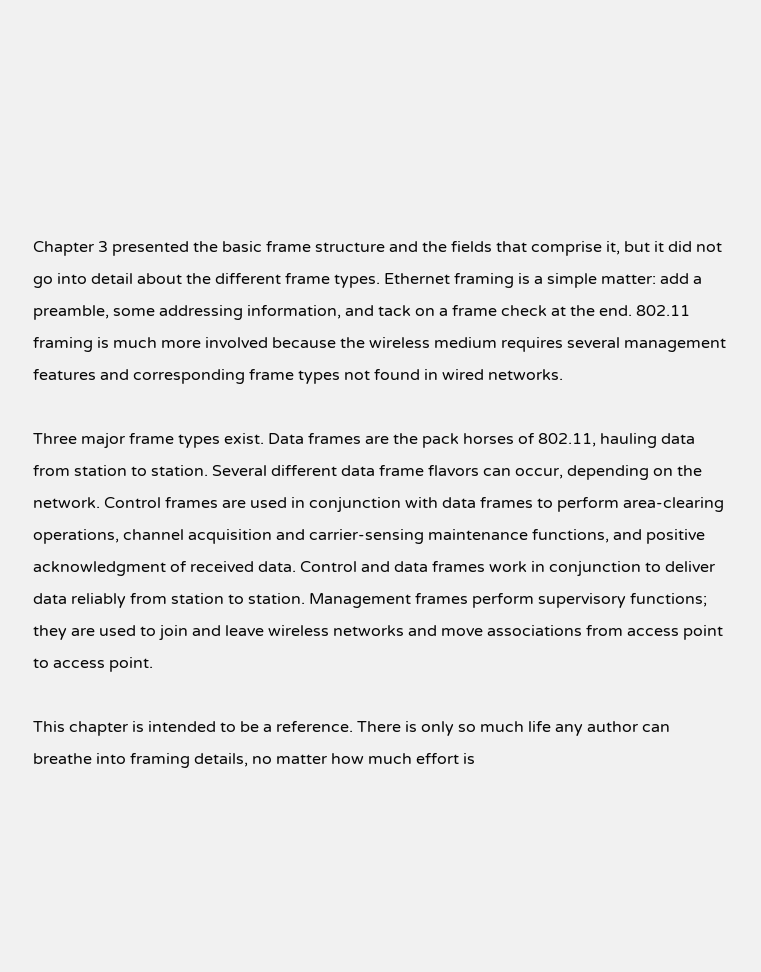Chapter 3 presented the basic frame structure and the fields that comprise it, but it did not go into detail about the different frame types. Ethernet framing is a simple matter: add a preamble, some addressing information, and tack on a frame check at the end. 802.11 framing is much more involved because the wireless medium requires several management features and corresponding frame types not found in wired networks.

Three major frame types exist. Data frames are the pack horses of 802.11, hauling data from station to station. Several different data frame flavors can occur, depending on the network. Control frames are used in conjunction with data frames to perform area-clearing operations, channel acquisition and carrier-sensing maintenance functions, and positive acknowledgment of received data. Control and data frames work in conjunction to deliver data reliably from station to station. Management frames perform supervisory functions; they are used to join and leave wireless networks and move associations from access point to access point.

This chapter is intended to be a reference. There is only so much life any author can breathe into framing details, no matter how much effort is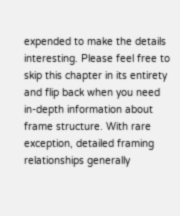expended to make the details interesting. Please feel free to skip this chapter in its entirety and flip back when you need in-depth information about frame structure. With rare exception, detailed framing relationships generally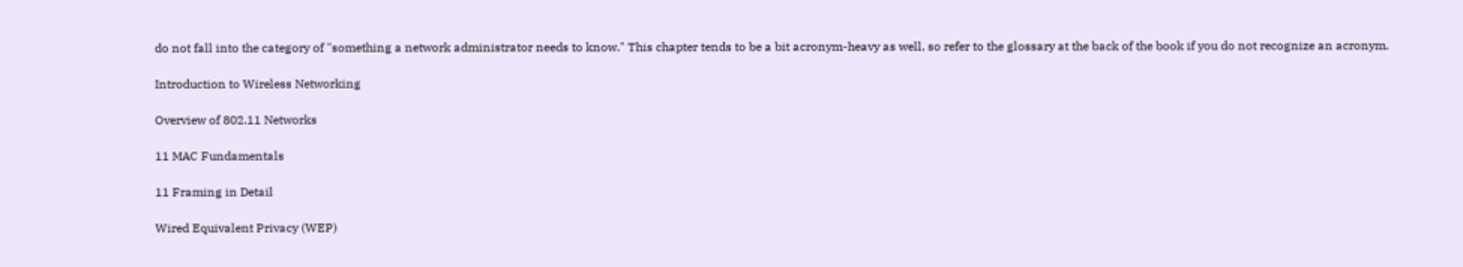do not fall into the category of "something a network administrator needs to know." This chapter tends to be a bit acronym-heavy as well, so refer to the glossary at the back of the book if you do not recognize an acronym.

Introduction to Wireless Networking

Overview of 802.11 Networks

11 MAC Fundamentals

11 Framing in Detail

Wired Equivalent Privacy (WEP)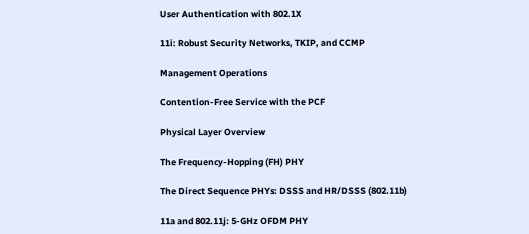User Authentication with 802.1X

11i: Robust Security Networks, TKIP, and CCMP

Management Operations

Contention-Free Service with the PCF

Physical Layer Overview

The Frequency-Hopping (FH) PHY

The Direct Sequence PHYs: DSSS and HR/DSSS (802.11b)

11a and 802.11j: 5-GHz OFDM PHY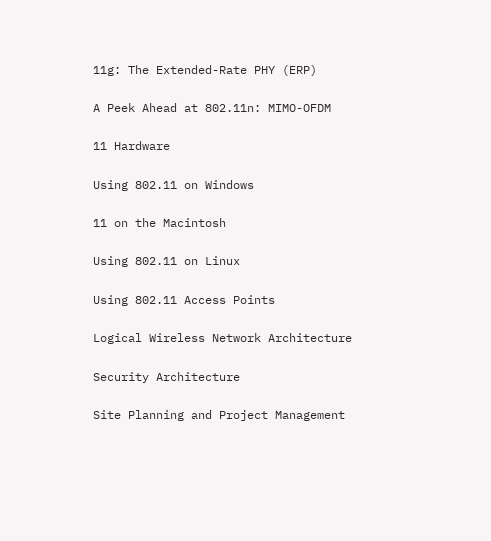11g: The Extended-Rate PHY (ERP)

A Peek Ahead at 802.11n: MIMO-OFDM

11 Hardware

Using 802.11 on Windows

11 on the Macintosh

Using 802.11 on Linux

Using 802.11 Access Points

Logical Wireless Network Architecture

Security Architecture

Site Planning and Project Management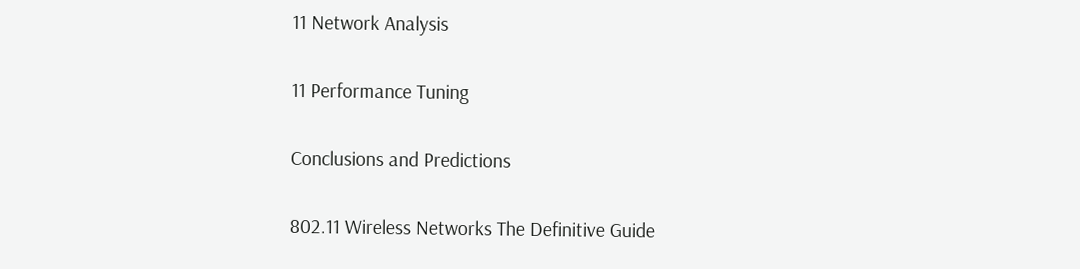11 Network Analysis

11 Performance Tuning

Conclusions and Predictions

802.11 Wireless Networks The Definitive Guide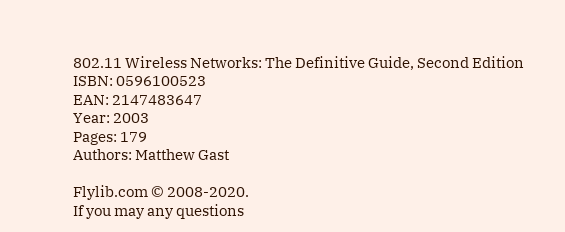802.11 Wireless Networks: The Definitive Guide, Second Edition
ISBN: 0596100523
EAN: 2147483647
Year: 2003
Pages: 179
Authors: Matthew Gast

Flylib.com © 2008-2020.
If you may any questions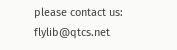please contact us: flylib@qtcs.net